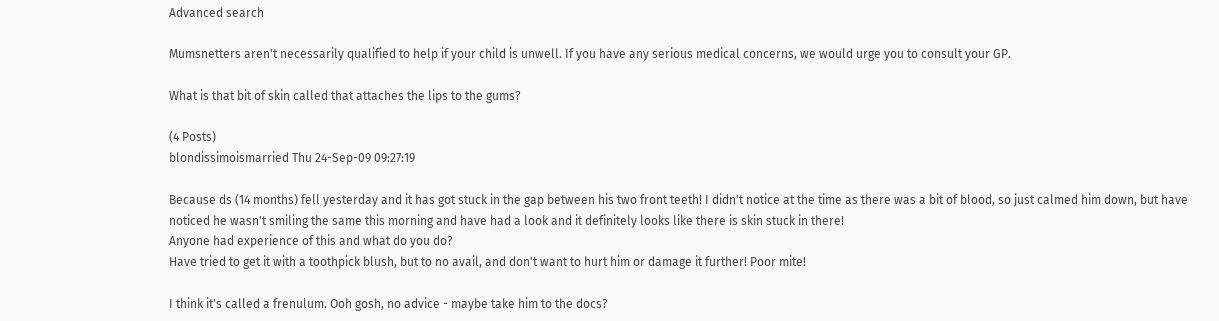Advanced search

Mumsnetters aren't necessarily qualified to help if your child is unwell. If you have any serious medical concerns, we would urge you to consult your GP.

What is that bit of skin called that attaches the lips to the gums?

(4 Posts)
blondissimoismarried Thu 24-Sep-09 09:27:19

Because ds (14 months) fell yesterday and it has got stuck in the gap between his two front teeth! I didn't notice at the time as there was a bit of blood, so just calmed him down, but have noticed he wasn't smiling the same this morning and have had a look and it definitely looks like there is skin stuck in there!
Anyone had experience of this and what do you do?
Have tried to get it with a toothpick blush, but to no avail, and don't want to hurt him or damage it further! Poor mite!

I think it's called a frenulum. Ooh gosh, no advice - maybe take him to the docs?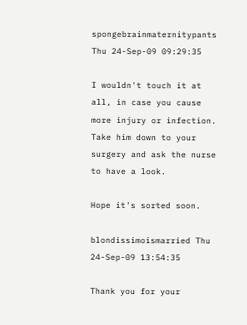spongebrainmaternitypants Thu 24-Sep-09 09:29:35

I wouldn't touch it at all, in case you cause more injury or infection. Take him down to your surgery and ask the nurse to have a look.

Hope it's sorted soon.

blondissimoismarried Thu 24-Sep-09 13:54:35

Thank you for your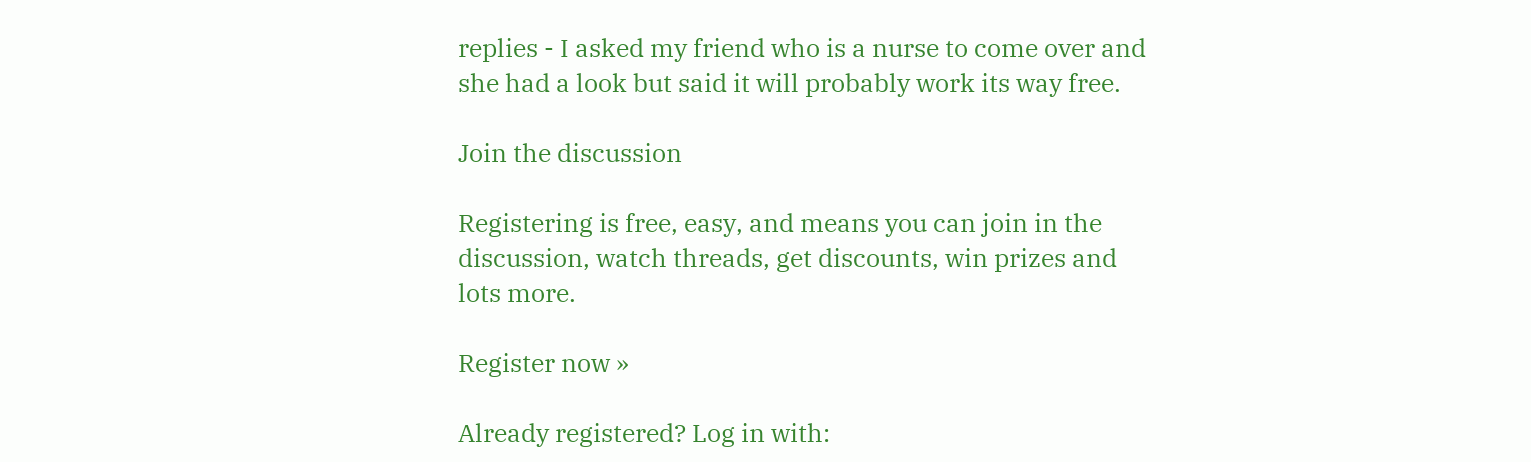replies - I asked my friend who is a nurse to come over and she had a look but said it will probably work its way free.

Join the discussion

Registering is free, easy, and means you can join in the discussion, watch threads, get discounts, win prizes and lots more.

Register now »

Already registered? Log in with: